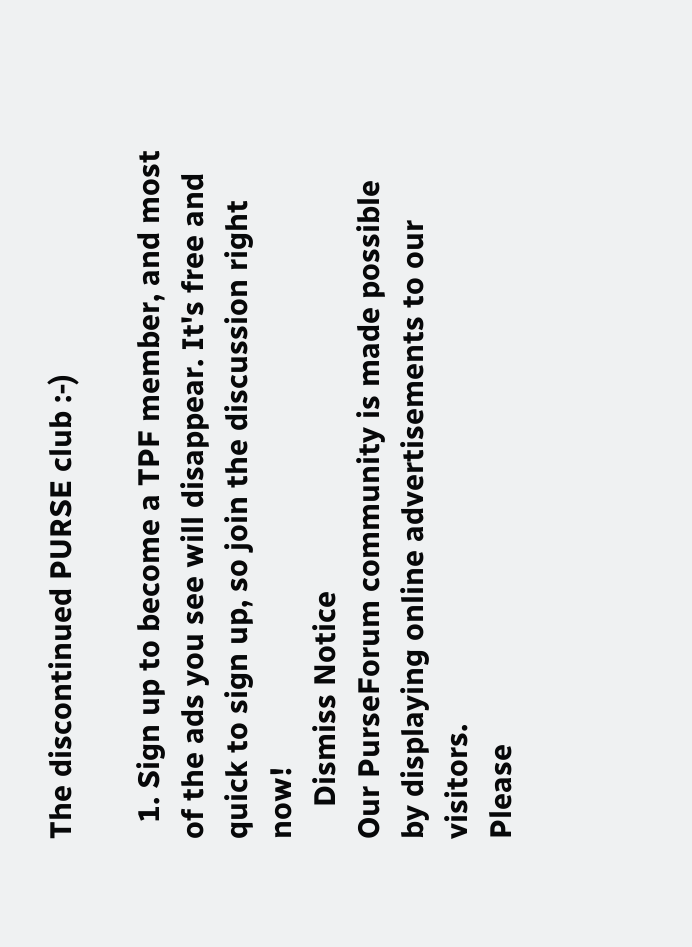The discontinued PURSE club :-)

  1. Sign up to become a TPF member, and most of the ads you see will disappear. It's free and quick to sign up, so join the discussion right now!
    Dismiss Notice
Our PurseForum community is made possible by displaying online advertisements to our visitors.
Please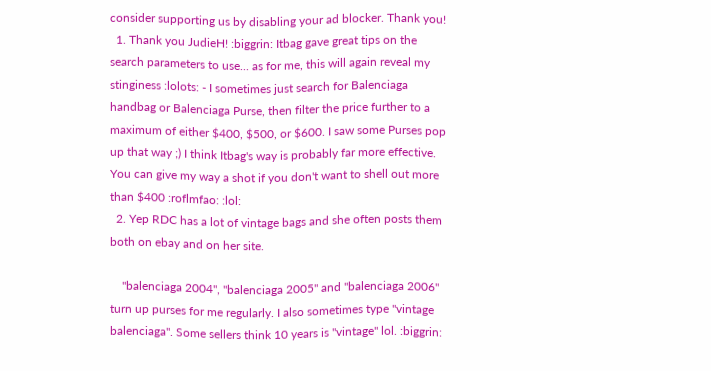consider supporting us by disabling your ad blocker. Thank you!
  1. Thank you JudieH! :biggrin: Itbag gave great tips on the search parameters to use... as for me, this will again reveal my stinginess :lolots: - I sometimes just search for Balenciaga handbag or Balenciaga Purse, then filter the price further to a maximum of either $400, $500, or $600. I saw some Purses pop up that way ;) I think Itbag's way is probably far more effective. You can give my way a shot if you don't want to shell out more than $400 :roflmfao: :lol:
  2. Yep RDC has a lot of vintage bags and she often posts them both on ebay and on her site.

    "balenciaga 2004", "balenciaga 2005" and "balenciaga 2006" turn up purses for me regularly. I also sometimes type "vintage balenciaga". Some sellers think 10 years is "vintage" lol. :biggrin: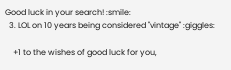Good luck in your search! :smile:
  3. LOL on 10 years being considered "vintage" :giggles:

    +1 to the wishes of good luck for you,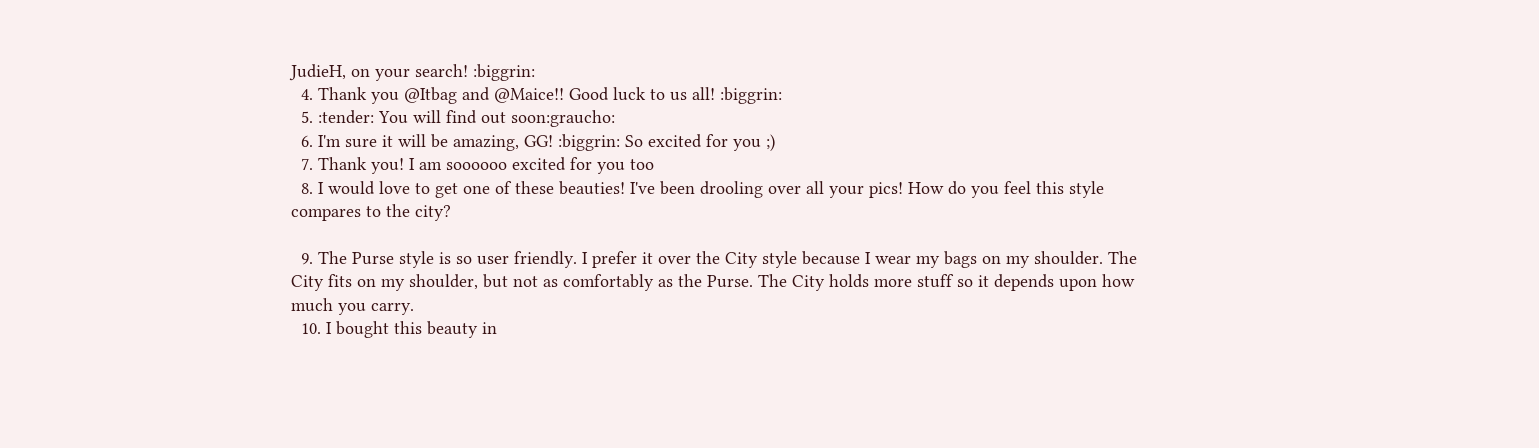JudieH, on your search! :biggrin:
  4. Thank you @Itbag and @Maice!! Good luck to us all! :biggrin:
  5. :tender: You will find out soon:graucho:
  6. I'm sure it will be amazing, GG! :biggrin: So excited for you ;)
  7. Thank you! I am soooooo excited for you too
  8. I would love to get one of these beauties! I've been drooling over all your pics! How do you feel this style compares to the city?

  9. The Purse style is so user friendly. I prefer it over the City style because I wear my bags on my shoulder. The City fits on my shoulder, but not as comfortably as the Purse. The City holds more stuff so it depends upon how much you carry.
  10. I bought this beauty in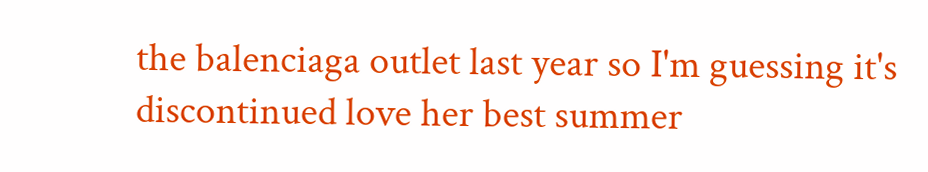the balenciaga outlet last year so I'm guessing it's discontinued love her best summer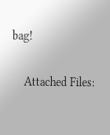bag!

    Attached Files: